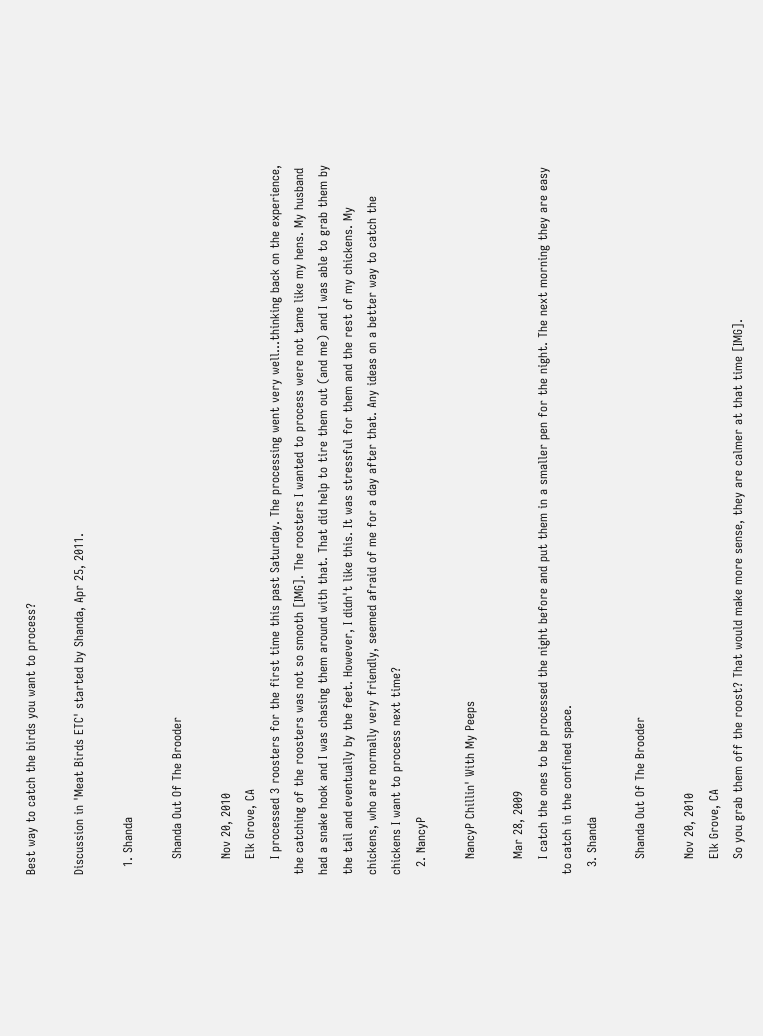Best way to catch the birds you want to process?

Discussion in 'Meat Birds ETC' started by Shanda, Apr 25, 2011.

  1. Shanda

    Shanda Out Of The Brooder

    Nov 20, 2010
    Elk Grove, CA
    I processed 3 roosters for the first time this past Saturday. The processing went very well...thinking back on the experience, the catching of the roosters was not so smooth [IMG]. The roosters I wanted to process were not tame like my hens. My husband had a snake hook and I was chasing them around with that. That did help to tire them out (and me) and I was able to grab them by the tail and eventually by the feet. However, I didn't like this. It was stressful for them and the rest of my chickens. My chickens, who are normally very friendly, seemed afraid of me for a day after that. Any ideas on a better way to catch the chickens I want to process next time?
  2. NancyP

    NancyP Chillin' With My Peeps

    Mar 28, 2009
    I catch the ones to be processed the night before and put them in a smaller pen for the night. The next morning they are easy to catch in the confined space.
  3. Shanda

    Shanda Out Of The Brooder

    Nov 20, 2010
    Elk Grove, CA
    So you grab them off the roost? That would make more sense, they are calmer at that time [IMG].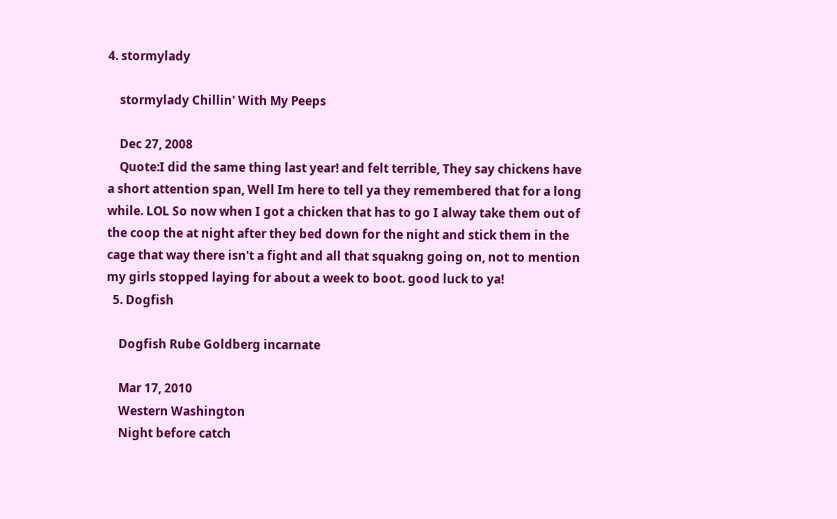4. stormylady

    stormylady Chillin' With My Peeps

    Dec 27, 2008
    Quote:I did the same thing last year! and felt terrible, They say chickens have a short attention span, Well Im here to tell ya they remembered that for a long while. LOL So now when I got a chicken that has to go I alway take them out of the coop the at night after they bed down for the night and stick them in the cage that way there isn't a fight and all that squakng going on, not to mention my girls stopped laying for about a week to boot. good luck to ya!
  5. Dogfish

    Dogfish Rube Goldberg incarnate

    Mar 17, 2010
    Western Washington
    Night before catch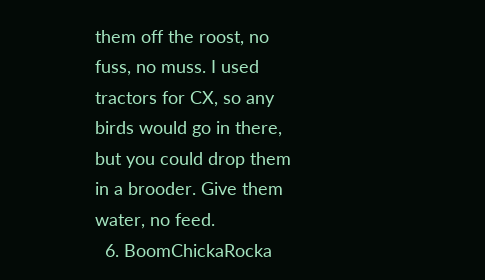them off the roost, no fuss, no muss. I used tractors for CX, so any birds would go in there, but you could drop them in a brooder. Give them water, no feed.
  6. BoomChickaRocka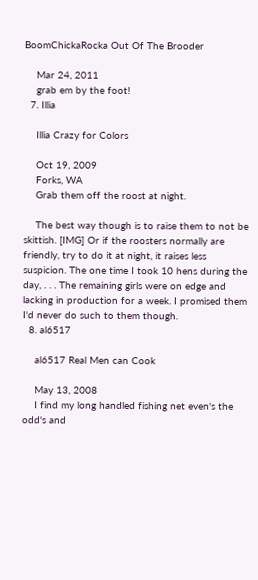BoomChickaRocka Out Of The Brooder

    Mar 24, 2011
    grab em by the foot!
  7. Illia

    Illia Crazy for Colors

    Oct 19, 2009
    Forks, WA
    Grab them off the roost at night.

    The best way though is to raise them to not be skittish. [IMG] Or if the roosters normally are friendly, try to do it at night, it raises less suspicion. The one time I took 10 hens during the day, . . . The remaining girls were on edge and lacking in production for a week. I promised them I'd never do such to them though.
  8. al6517

    al6517 Real Men can Cook

    May 13, 2008
    I find my long handled fishing net even's the odd's and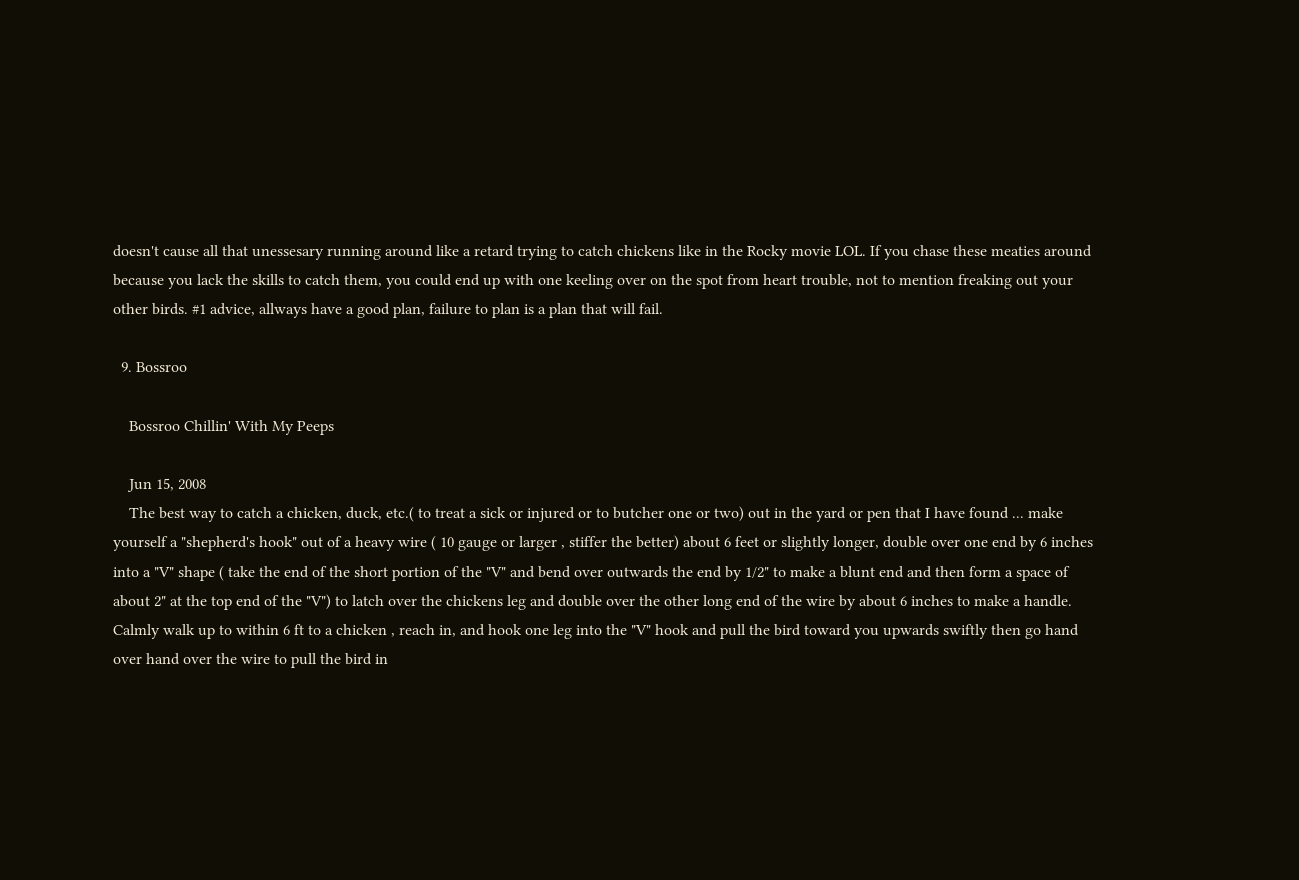doesn't cause all that unessesary running around like a retard trying to catch chickens like in the Rocky movie LOL. If you chase these meaties around because you lack the skills to catch them, you could end up with one keeling over on the spot from heart trouble, not to mention freaking out your other birds. #1 advice, allways have a good plan, failure to plan is a plan that will fail.

  9. Bossroo

    Bossroo Chillin' With My Peeps

    Jun 15, 2008
    The best way to catch a chicken, duck, etc.( to treat a sick or injured or to butcher one or two) out in the yard or pen that I have found ... make yourself a "shepherd's hook" out of a heavy wire ( 10 gauge or larger , stiffer the better) about 6 feet or slightly longer, double over one end by 6 inches into a "V" shape ( take the end of the short portion of the "V" and bend over outwards the end by 1/2" to make a blunt end and then form a space of about 2" at the top end of the "V") to latch over the chickens leg and double over the other long end of the wire by about 6 inches to make a handle. Calmly walk up to within 6 ft to a chicken , reach in, and hook one leg into the "V" hook and pull the bird toward you upwards swiftly then go hand over hand over the wire to pull the bird in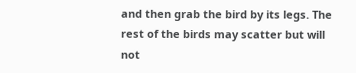and then grab the bird by its legs. The rest of the birds may scatter but will not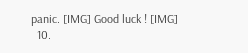panic. [IMG] Good luck ! [IMG]
  10.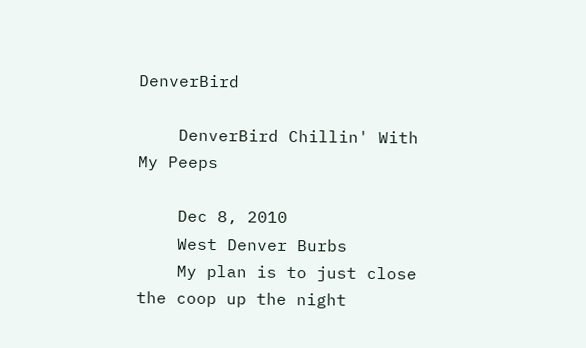DenverBird

    DenverBird Chillin' With My Peeps

    Dec 8, 2010
    West Denver Burbs
    My plan is to just close the coop up the night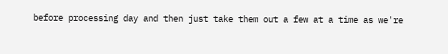before processing day and then just take them out a few at a time as we're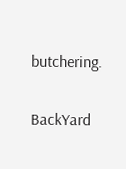butchering.


BackYard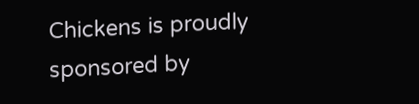Chickens is proudly sponsored by